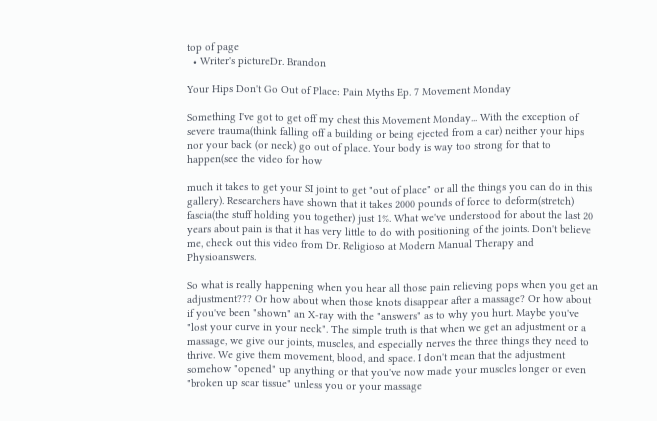top of page
  • Writer's pictureDr. Brandon

Your Hips Don't Go Out of Place: Pain Myths Ep. 7 Movement Monday

Something I've got to get off my chest this Movement Monday... With the exception of severe trauma(think falling off a building or being ejected from a car) neither your hips nor your back (or neck) go out of place. Your body is way too strong for that to happen(see the video for how

much it takes to get your SI joint to get "out of place" or all the things you can do in this gallery). Researchers have shown that it takes 2000 pounds of force to deform(stretch) fascia(the stuff holding you together) just 1%. What we've understood for about the last 20 years about pain is that it has very little to do with positioning of the joints. Don't believe me, check out this video from Dr. Religioso at Modern Manual Therapy and Physioanswers.

So what is really happening when you hear all those pain relieving pops when you get an adjustment??? Or how about when those knots disappear after a massage? Or how about if you've been "shown" an X-ray with the "answers" as to why you hurt. Maybe you've "lost your curve in your neck". The simple truth is that when we get an adjustment or a massage, we give our joints, muscles, and especially nerves the three things they need to thrive. We give them movement, blood, and space. I don't mean that the adjustment somehow "opened" up anything or that you've now made your muscles longer or even "broken up scar tissue" unless you or your massage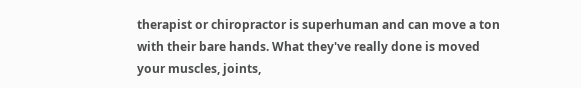therapist or chiropractor is superhuman and can move a ton with their bare hands. What they've really done is moved your muscles, joints,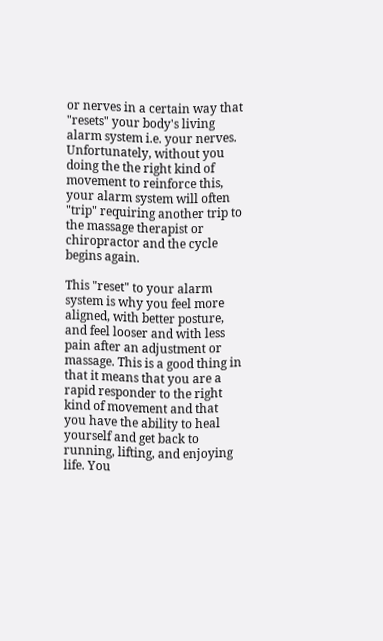or nerves in a certain way that "resets" your body's living alarm system i.e. your nerves. Unfortunately, without you doing the the right kind of movement to reinforce this, your alarm system will often "trip" requiring another trip to the massage therapist or chiropractor and the cycle begins again.

This "reset" to your alarm system is why you feel more aligned, with better posture, and feel looser and with less pain after an adjustment or massage. This is a good thing in that it means that you are a rapid responder to the right kind of movement and that you have the ability to heal yourself and get back to running, lifting, and enjoying life. You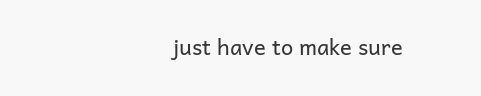just have to make sure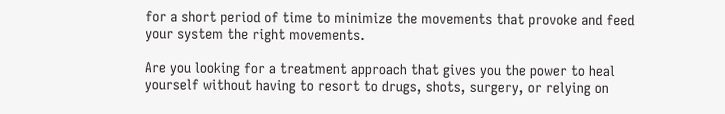for a short period of time to minimize the movements that provoke and feed your system the right movements.

Are you looking for a treatment approach that gives you the power to heal yourself without having to resort to drugs, shots, surgery, or relying on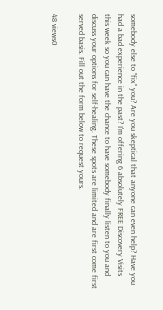somebody else to "fix" you? Are you skeptical that anyone can even help? Have you had a bad experience in the past? I'm offering 6 absolutely FREE Discovery Visits this week so you can have the chance to have somebody finally listen to you and discuss your options for self-healing. These spots are limited and are first come first served basis. Fill out the form below to request yours.

48 views0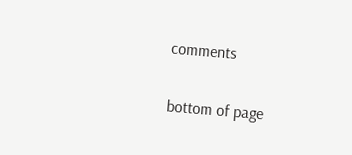comments


bottom of page